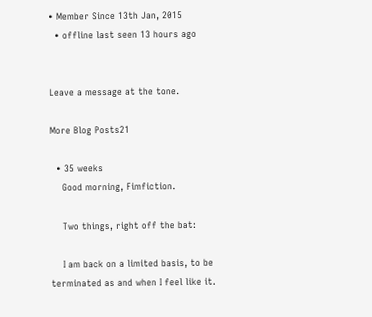• Member Since 13th Jan, 2015
  • offline last seen 13 hours ago


Leave a message at the tone.

More Blog Posts21

  • 35 weeks
    Good morning, Fimfiction.

    Two things, right off the bat:

    I am back on a limited basis, to be terminated as and when I feel like it.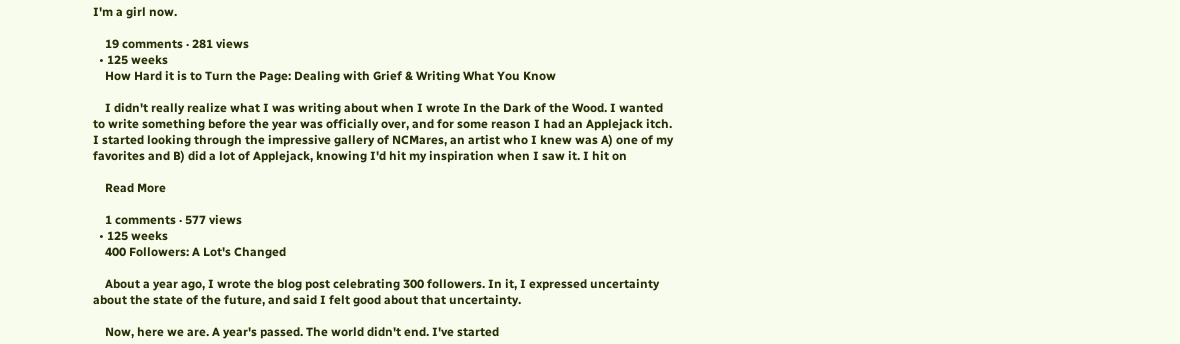I'm a girl now.

    19 comments · 281 views
  • 125 weeks
    How Hard it is to Turn the Page: Dealing with Grief & Writing What You Know

    I didn't really realize what I was writing about when I wrote In the Dark of the Wood. I wanted to write something before the year was officially over, and for some reason I had an Applejack itch. I started looking through the impressive gallery of NCMares, an artist who I knew was A) one of my favorites and B) did a lot of Applejack, knowing I'd hit my inspiration when I saw it. I hit on

    Read More

    1 comments · 577 views
  • 125 weeks
    400 Followers: A Lot's Changed

    About a year ago, I wrote the blog post celebrating 300 followers. In it, I expressed uncertainty about the state of the future, and said I felt good about that uncertainty.

    Now, here we are. A year's passed. The world didn't end. I've started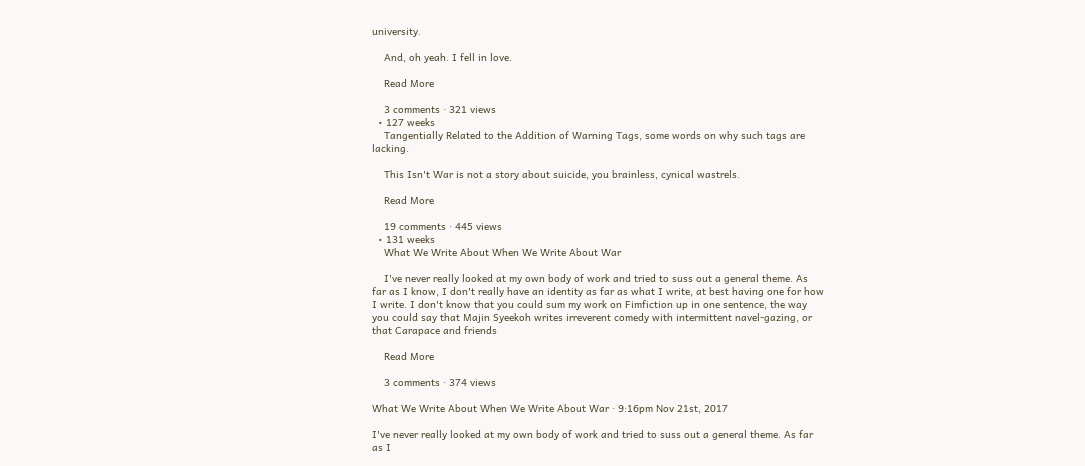university.

    And, oh yeah. I fell in love.

    Read More

    3 comments · 321 views
  • 127 weeks
    Tangentially Related to the Addition of Warning Tags, some words on why such tags are lacking.

    This Isn't War is not a story about suicide, you brainless, cynical wastrels.

    Read More

    19 comments · 445 views
  • 131 weeks
    What We Write About When We Write About War

    I've never really looked at my own body of work and tried to suss out a general theme. As far as I know, I don't really have an identity as far as what I write, at best having one for how I write. I don't know that you could sum my work on Fimfiction up in one sentence, the way you could say that Majin Syeekoh writes irreverent comedy with intermittent navel-gazing, or that Carapace and friends

    Read More

    3 comments · 374 views

What We Write About When We Write About War · 9:16pm Nov 21st, 2017

I've never really looked at my own body of work and tried to suss out a general theme. As far as I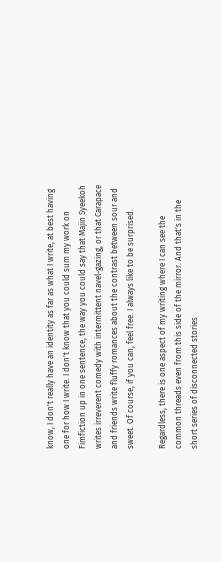know, I don't really have an identity as far as what I write, at best having one for how I write. I don't know that you could sum my work on Fimfiction up in one sentence, the way you could say that Majin Syeekoh writes irreverent comedy with intermittent navel-gazing, or that Carapace and friends write fluffy romances about the contrast between sour and sweet. Of course, if you can, feel free. I always like to be surprised.

Regardless, there is one aspect of my writing where I can see the common threads even from this side of the mirror. And that's in the short series of disconnected stories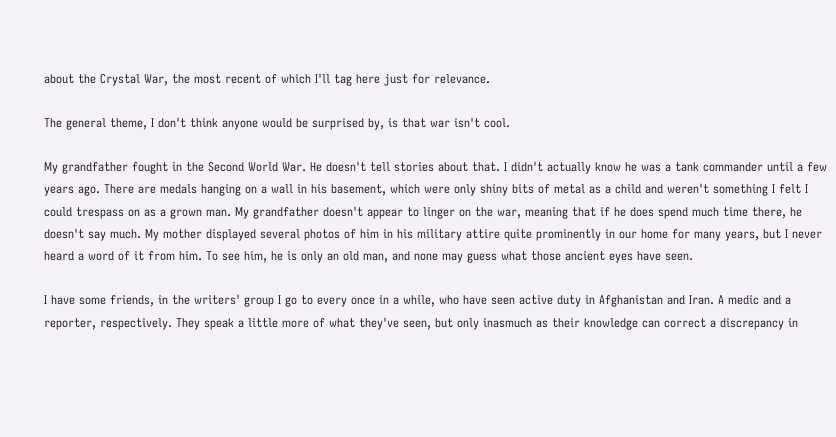about the Crystal War, the most recent of which I'll tag here just for relevance.

The general theme, I don't think anyone would be surprised by, is that war isn't cool.

My grandfather fought in the Second World War. He doesn't tell stories about that. I didn't actually know he was a tank commander until a few years ago. There are medals hanging on a wall in his basement, which were only shiny bits of metal as a child and weren't something I felt I could trespass on as a grown man. My grandfather doesn't appear to linger on the war, meaning that if he does spend much time there, he doesn't say much. My mother displayed several photos of him in his military attire quite prominently in our home for many years, but I never heard a word of it from him. To see him, he is only an old man, and none may guess what those ancient eyes have seen.

I have some friends, in the writers' group I go to every once in a while, who have seen active duty in Afghanistan and Iran. A medic and a reporter, respectively. They speak a little more of what they've seen, but only inasmuch as their knowledge can correct a discrepancy in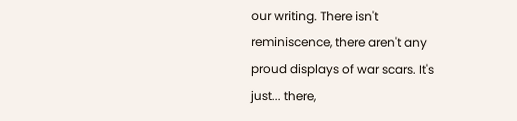our writing. There isn't reminiscence, there aren't any proud displays of war scars. It's just... there,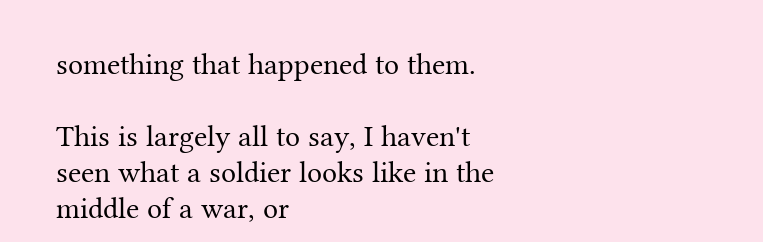something that happened to them.

This is largely all to say, I haven't seen what a soldier looks like in the middle of a war, or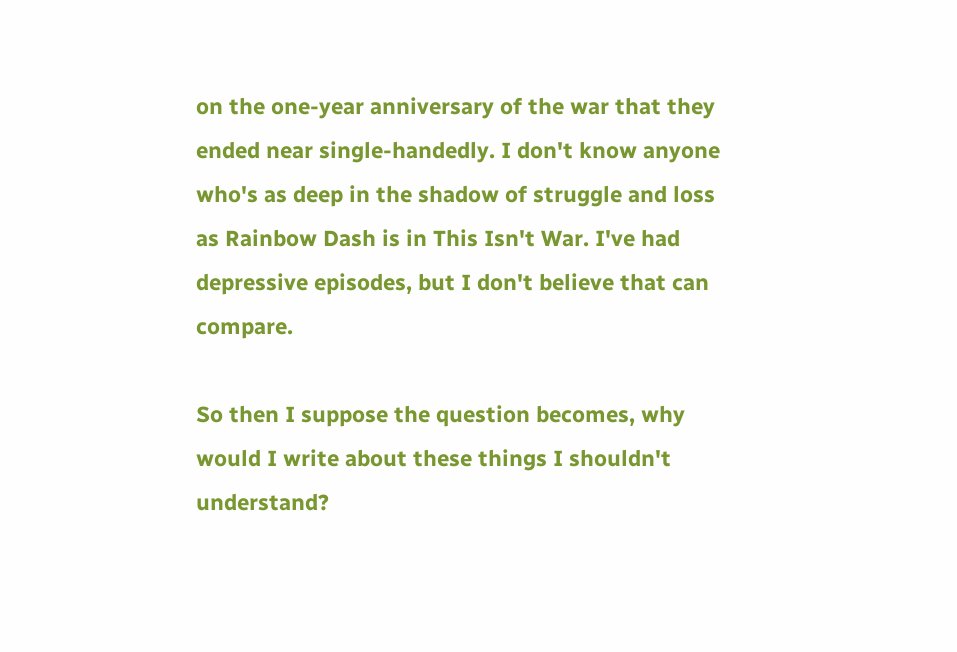on the one-year anniversary of the war that they ended near single-handedly. I don't know anyone who's as deep in the shadow of struggle and loss as Rainbow Dash is in This Isn't War. I've had depressive episodes, but I don't believe that can compare.

So then I suppose the question becomes, why would I write about these things I shouldn't understand?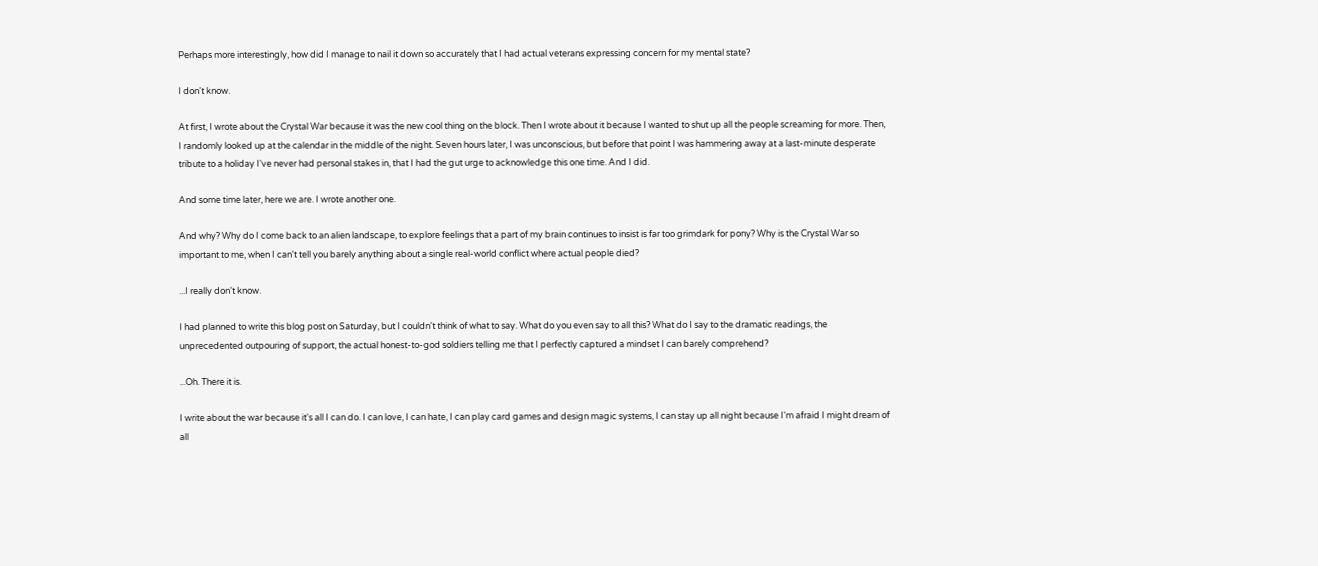Perhaps more interestingly, how did I manage to nail it down so accurately that I had actual veterans expressing concern for my mental state?

I don't know.

At first, I wrote about the Crystal War because it was the new cool thing on the block. Then I wrote about it because I wanted to shut up all the people screaming for more. Then, I randomly looked up at the calendar in the middle of the night. Seven hours later, I was unconscious, but before that point I was hammering away at a last-minute desperate tribute to a holiday I've never had personal stakes in, that I had the gut urge to acknowledge this one time. And I did.

And some time later, here we are. I wrote another one.

And why? Why do I come back to an alien landscape, to explore feelings that a part of my brain continues to insist is far too grimdark for pony? Why is the Crystal War so important to me, when I can't tell you barely anything about a single real-world conflict where actual people died?

...I really don't know.

I had planned to write this blog post on Saturday, but I couldn't think of what to say. What do you even say to all this? What do I say to the dramatic readings, the unprecedented outpouring of support, the actual honest-to-god soldiers telling me that I perfectly captured a mindset I can barely comprehend?

...Oh. There it is.

I write about the war because it's all I can do. I can love, I can hate, I can play card games and design magic systems, I can stay up all night because I'm afraid I might dream of all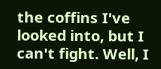the coffins I've looked into, but I can't fight. Well, I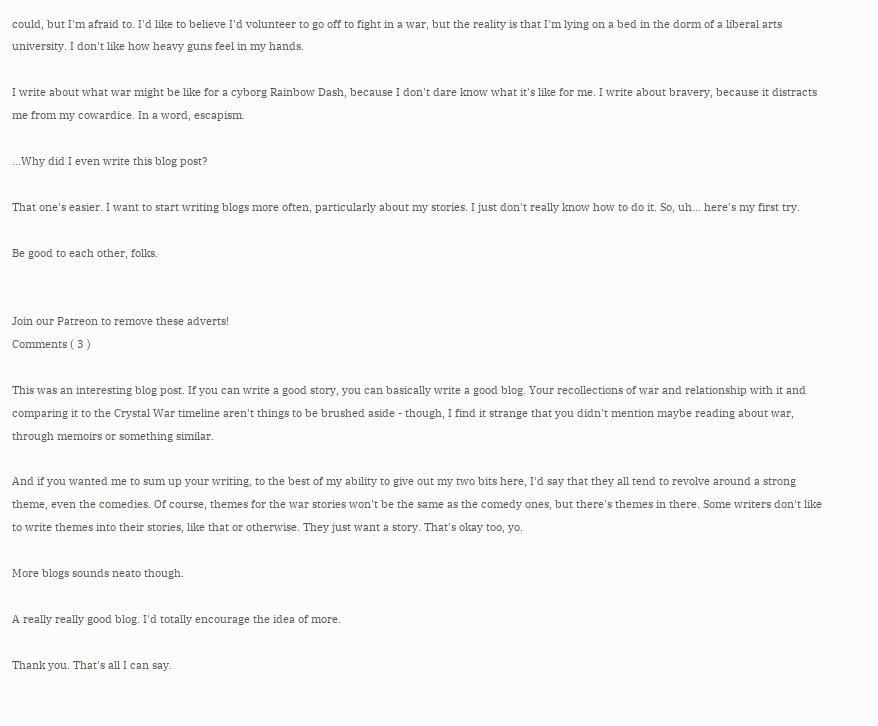could, but I'm afraid to. I'd like to believe I'd volunteer to go off to fight in a war, but the reality is that I'm lying on a bed in the dorm of a liberal arts university. I don't like how heavy guns feel in my hands.

I write about what war might be like for a cyborg Rainbow Dash, because I don't dare know what it's like for me. I write about bravery, because it distracts me from my cowardice. In a word, escapism.

...Why did I even write this blog post?

That one's easier. I want to start writing blogs more often, particularly about my stories. I just don't really know how to do it. So, uh... here's my first try.

Be good to each other, folks.


Join our Patreon to remove these adverts!
Comments ( 3 )

This was an interesting blog post. If you can write a good story, you can basically write a good blog. Your recollections of war and relationship with it and comparing it to the Crystal War timeline aren't things to be brushed aside - though, I find it strange that you didn't mention maybe reading about war, through memoirs or something similar.

And if you wanted me to sum up your writing, to the best of my ability to give out my two bits here, I'd say that they all tend to revolve around a strong theme, even the comedies. Of course, themes for the war stories won't be the same as the comedy ones, but there's themes in there. Some writers don't like to write themes into their stories, like that or otherwise. They just want a story. That's okay too, yo.

More blogs sounds neato though.

A really really good blog. I'd totally encourage the idea of more.

Thank you. That's all I can say.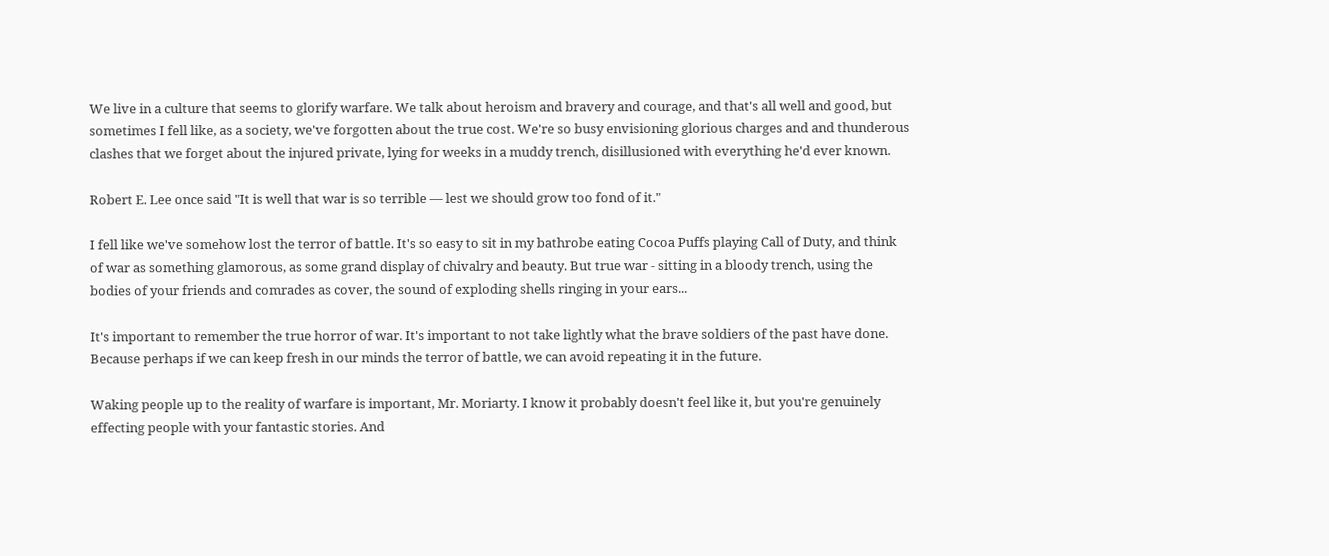We live in a culture that seems to glorify warfare. We talk about heroism and bravery and courage, and that's all well and good, but sometimes I fell like, as a society, we've forgotten about the true cost. We're so busy envisioning glorious charges and and thunderous clashes that we forget about the injured private, lying for weeks in a muddy trench, disillusioned with everything he'd ever known.

Robert E. Lee once said "It is well that war is so terrible — lest we should grow too fond of it."

I fell like we've somehow lost the terror of battle. It's so easy to sit in my bathrobe eating Cocoa Puffs playing Call of Duty, and think of war as something glamorous, as some grand display of chivalry and beauty. But true war - sitting in a bloody trench, using the bodies of your friends and comrades as cover, the sound of exploding shells ringing in your ears...

It's important to remember the true horror of war. It's important to not take lightly what the brave soldiers of the past have done. Because perhaps if we can keep fresh in our minds the terror of battle, we can avoid repeating it in the future.

Waking people up to the reality of warfare is important, Mr. Moriarty. I know it probably doesn't feel like it, but you're genuinely effecting people with your fantastic stories. And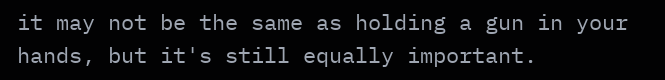it may not be the same as holding a gun in your hands, but it's still equally important.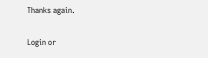Thanks again.

Login or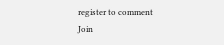register to comment
Join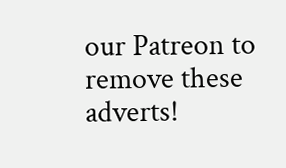our Patreon to remove these adverts!